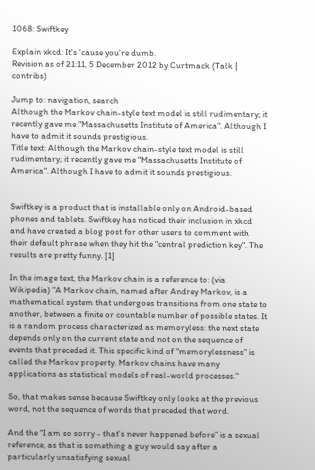1068: Swiftkey

Explain xkcd: It's 'cause you're dumb.
Revision as of 21:11, 5 December 2012 by Curtmack (Talk | contribs)

Jump to: navigation, search
Although the Markov chain-style text model is still rudimentary; it recently gave me "Massachusetts Institute of America". Although I have to admit it sounds prestigious.
Title text: Although the Markov chain-style text model is still rudimentary; it recently gave me "Massachusetts Institute of America". Although I have to admit it sounds prestigious.


Swiftkey is a product that is installable only on Android-based phones and tablets. Swiftkey has noticed their inclusion in xkcd and have created a blog post for other users to comment with their default phrase when they hit the "central prediction key". The results are pretty funny. [1]

In the image text, the Markov chain is a reference to: (via Wikipedia) "A Markov chain, named after Andrey Markov, is a mathematical system that undergoes transitions from one state to another, between a finite or countable number of possible states. It is a random process characterized as memoryless: the next state depends only on the current state and not on the sequence of events that preceded it. This specific kind of "memorylessness" is called the Markov property. Markov chains have many applications as statistical models of real-world processes."

So, that makes sense because Swiftkey only looks at the previous word, not the sequence of words that preceded that word.

And the “I am so sorry - that's never happened before” is a sexual reference, as that is something a guy would say after a particularly unsatisfying sexual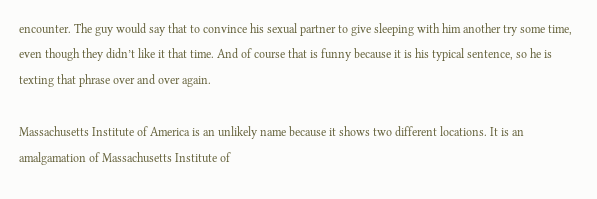encounter. The guy would say that to convince his sexual partner to give sleeping with him another try some time, even though they didn’t like it that time. And of course that is funny because it is his typical sentence, so he is texting that phrase over and over again.

Massachusetts Institute of America is an unlikely name because it shows two different locations. It is an amalgamation of Massachusetts Institute of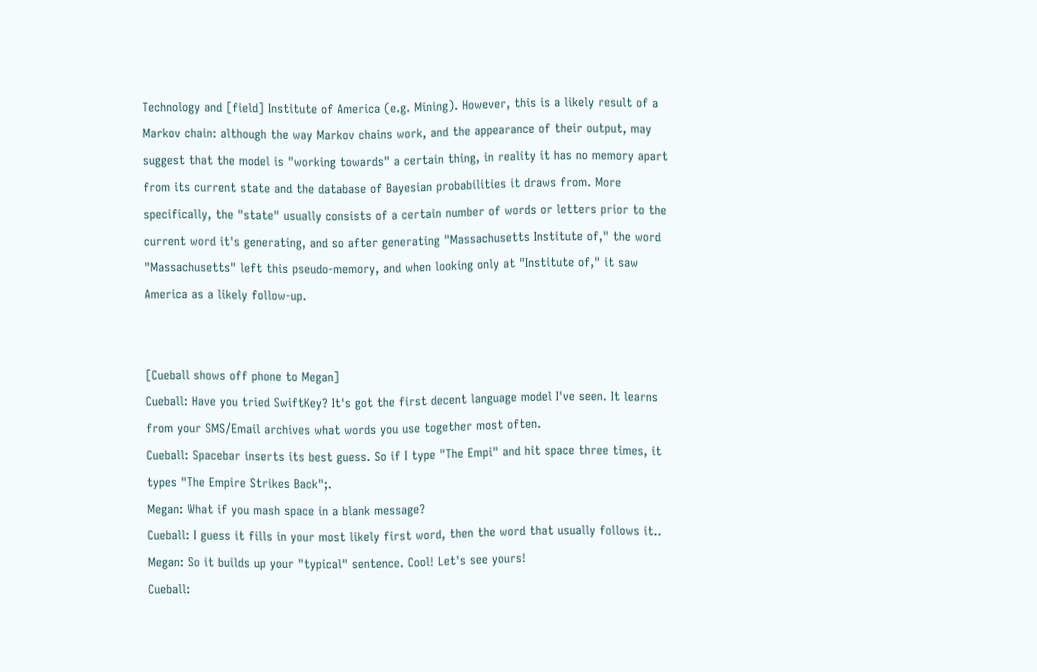Technology and [field] Institute of America (e.g. Mining). However, this is a likely result of a Markov chain: although the way Markov chains work, and the appearance of their output, may suggest that the model is "working towards" a certain thing, in reality it has no memory apart from its current state and the database of Bayesian probabilities it draws from. More specifically, the "state" usually consists of a certain number of words or letters prior to the current word it's generating, and so after generating "Massachusetts Institute of," the word "Massachusetts" left this pseudo-memory, and when looking only at "Institute of," it saw America as a likely follow-up.


[Cueball shows off phone to Megan]
Cueball: Have you tried SwiftKey? It's got the first decent language model I've seen. It learns from your SMS/Email archives what words you use together most often.
Cueball: Spacebar inserts its best guess. So if I type "The Empi" and hit space three times, it types "The Empire Strikes Back";.
Megan: What if you mash space in a blank message?
Cueball: I guess it fills in your most likely first word, then the word that usually follows it..
Megan: So it builds up your "typical" sentence. Cool! Let's see yours!
Cueball: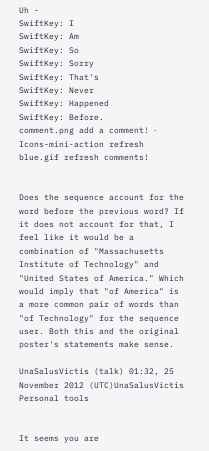Uh -
SwiftKey: I
SwiftKey: Am
SwiftKey: So
SwiftKey: Sorry
SwiftKey: That's
SwiftKey: Never
SwiftKey: Happened
SwiftKey: Before.
comment.png add a comment! ⋅ Icons-mini-action refresh blue.gif refresh comments!


Does the sequence account for the word before the previous word? If it does not account for that, I feel like it would be a combination of "Massachusetts Institute of Technology" and "United States of America." Which would imply that "of America" is a more common pair of words than "of Technology" for the sequence user. Both this and the original poster's statements make sense.

UnaSalusVictis (talk) 01:32, 25 November 2012 (UTC)UnaSalusVictis
Personal tools


It seems you are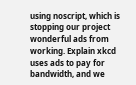using noscript, which is stopping our project wonderful ads from working. Explain xkcd uses ads to pay for bandwidth, and we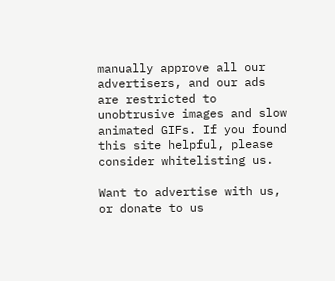manually approve all our advertisers, and our ads are restricted to unobtrusive images and slow animated GIFs. If you found this site helpful, please consider whitelisting us.

Want to advertise with us, or donate to us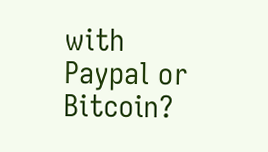with Paypal or Bitcoin?